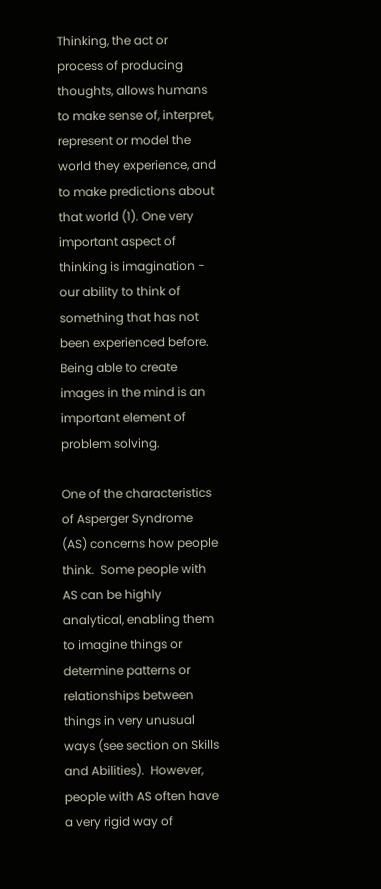Thinking, the act or process of producing thoughts, allows humans to make sense of, interpret, represent or model the world they experience, and to make predictions about that world (1). One very important aspect of thinking is imagination - our ability to think of something that has not been experienced before.  Being able to create images in the mind is an important element of problem solving.

One of the characteristics of Asperger Syndrome (AS) concerns how people think.  Some people with AS can be highly analytical, enabling them to imagine things or determine patterns or relationships between things in very unusual ways (see section on Skills and Abilities).  However, people with AS often have a very rigid way of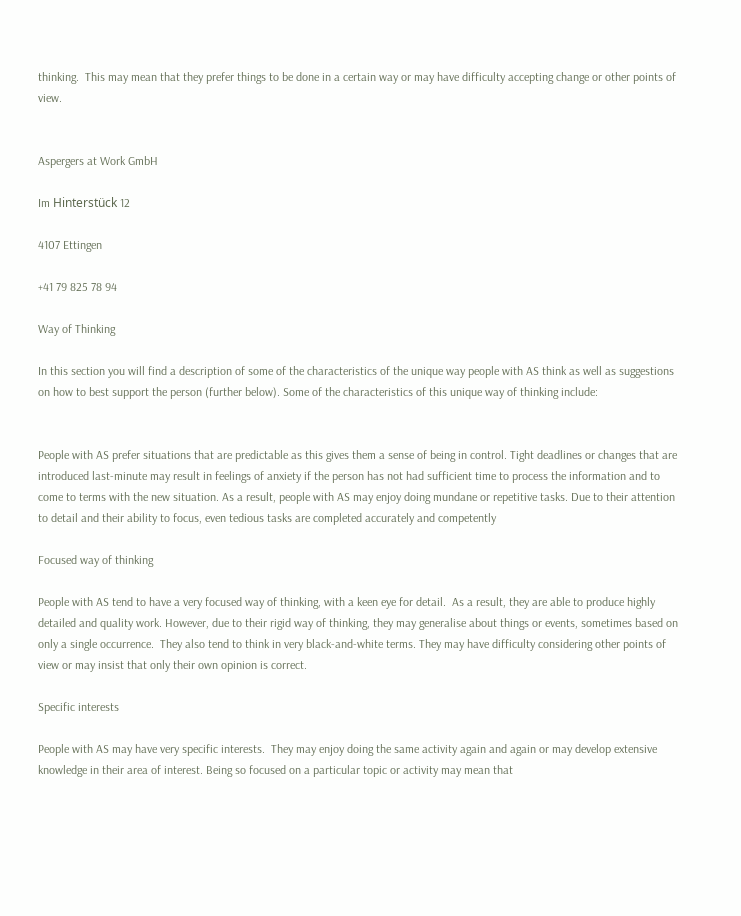thinking.  This may mean that they prefer things to be done in a certain way or may have difficulty accepting change or other points of view.


Aspergers at Work GmbH

Im Hinterstück 12

4107 Ettingen

+41 79 825 78 94

Way of Thinking

In this section you will find a description of some of the characteristics of the unique way people with AS think as well as suggestions on how to best support the person (further below). Some of the characteristics of this unique way of thinking include:


People with AS prefer situations that are predictable as this gives them a sense of being in control. Tight deadlines or changes that are introduced last-minute may result in feelings of anxiety if the person has not had sufficient time to process the information and to come to terms with the new situation. As a result, people with AS may enjoy doing mundane or repetitive tasks. Due to their attention to detail and their ability to focus, even tedious tasks are completed accurately and competently

Focused way of thinking

People with AS tend to have a very focused way of thinking, with a keen eye for detail.  As a result, they are able to produce highly detailed and quality work. However, due to their rigid way of thinking, they may generalise about things or events, sometimes based on only a single occurrence.  They also tend to think in very black-and-white terms. They may have difficulty considering other points of view or may insist that only their own opinion is correct.

Specific interests

People with AS may have very specific interests.  They may enjoy doing the same activity again and again or may develop extensive knowledge in their area of interest. Being so focused on a particular topic or activity may mean that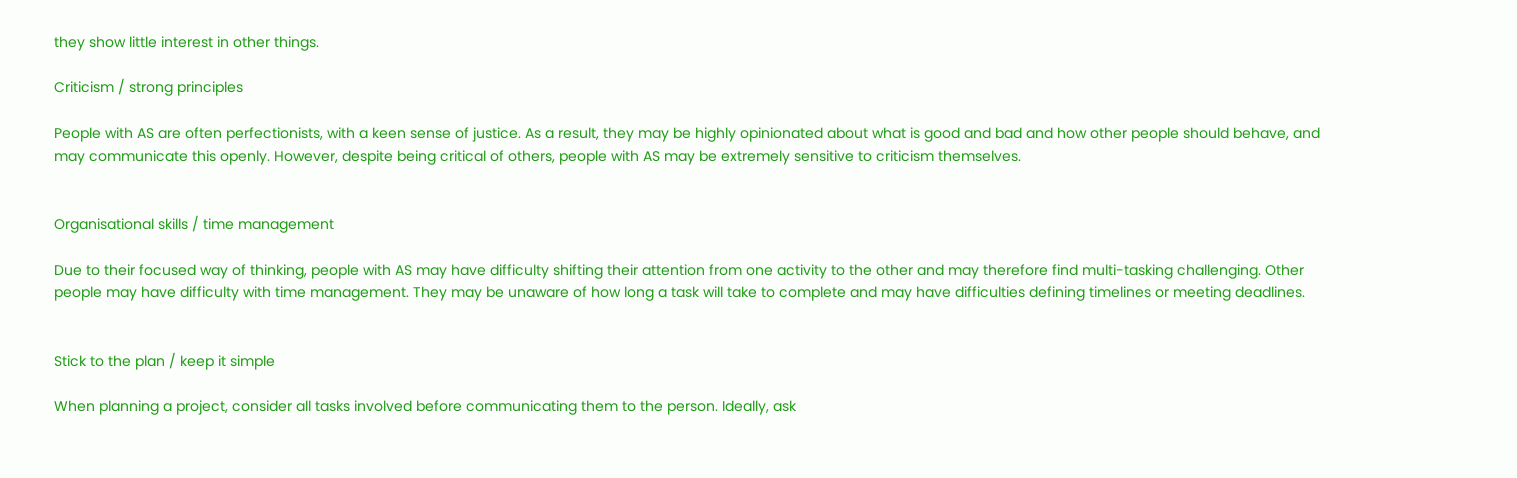they show little interest in other things.

Criticism / strong principles

People with AS are often perfectionists, with a keen sense of justice. As a result, they may be highly opinionated about what is good and bad and how other people should behave, and may communicate this openly. However, despite being critical of others, people with AS may be extremely sensitive to criticism themselves.


Organisational skills / time management

Due to their focused way of thinking, people with AS may have difficulty shifting their attention from one activity to the other and may therefore find multi-tasking challenging. Other people may have difficulty with time management. They may be unaware of how long a task will take to complete and may have difficulties defining timelines or meeting deadlines.


Stick to the plan / keep it simple

When planning a project, consider all tasks involved before communicating them to the person. Ideally, ask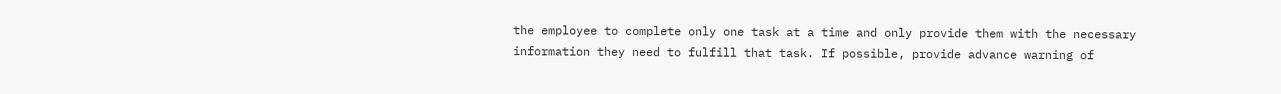the employee to complete only one task at a time and only provide them with the necessary information they need to fulfill that task. If possible, provide advance warning of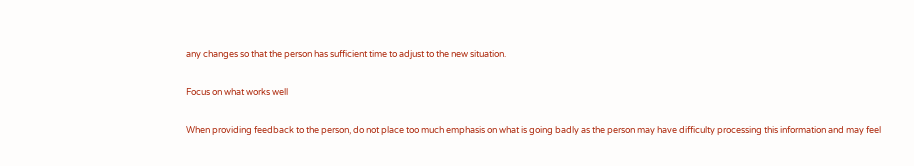any changes so that the person has sufficient time to adjust to the new situation.

Focus on what works well

When providing feedback to the person, do not place too much emphasis on what is going badly as the person may have difficulty processing this information and may feel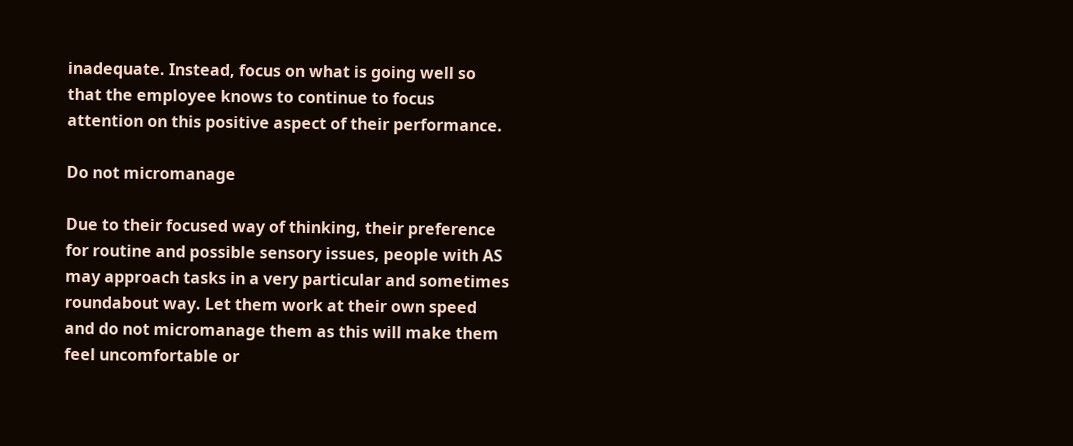inadequate. Instead, focus on what is going well so that the employee knows to continue to focus attention on this positive aspect of their performance.

Do not micromanage

Due to their focused way of thinking, their preference for routine and possible sensory issues, people with AS may approach tasks in a very particular and sometimes roundabout way. Let them work at their own speed and do not micromanage them as this will make them feel uncomfortable or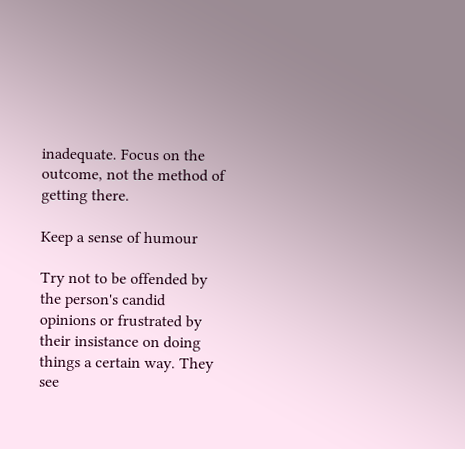inadequate. Focus on the outcome, not the method of getting there.

Keep a sense of humour

Try not to be offended by the person's candid opinions or frustrated by their insistance on doing things a certain way. They see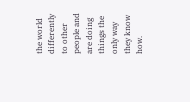the world differently to other people and are doing things the only way they know how.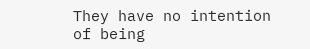They have no intention of being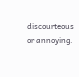discourteous or annoying.